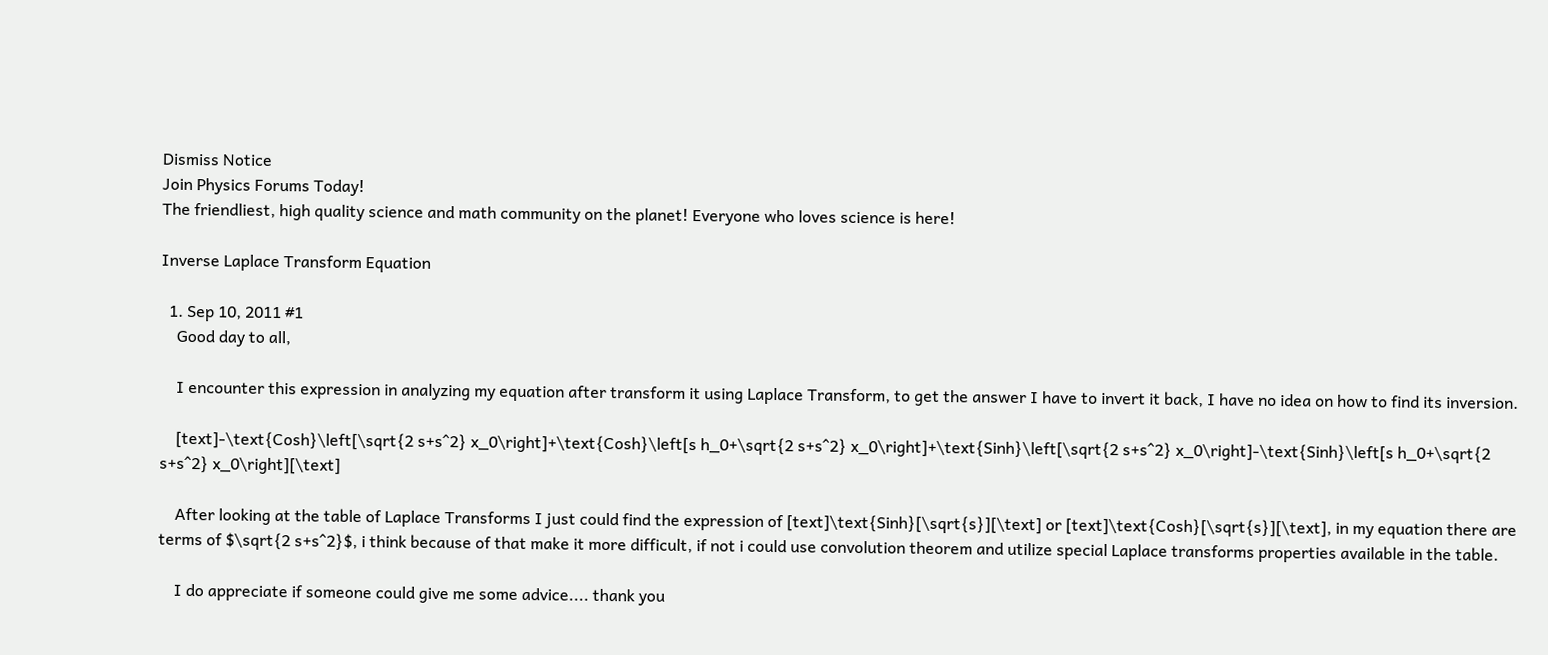Dismiss Notice
Join Physics Forums Today!
The friendliest, high quality science and math community on the planet! Everyone who loves science is here!

Inverse Laplace Transform Equation

  1. Sep 10, 2011 #1
    Good day to all,

    I encounter this expression in analyzing my equation after transform it using Laplace Transform, to get the answer I have to invert it back, I have no idea on how to find its inversion.

    [text]-\text{Cosh}\left[\sqrt{2 s+s^2} x_0\right]+\text{Cosh}\left[s h_0+\sqrt{2 s+s^2} x_0\right]+\text{Sinh}\left[\sqrt{2 s+s^2} x_0\right]-\text{Sinh}\left[s h_0+\sqrt{2 s+s^2} x_0\right][\text]

    After looking at the table of Laplace Transforms I just could find the expression of [text]\text{Sinh}[\sqrt{s}][\text] or [text]\text{Cosh}[\sqrt{s}][\text], in my equation there are terms of $\sqrt{2 s+s^2}$, i think because of that make it more difficult, if not i could use convolution theorem and utilize special Laplace transforms properties available in the table.

    I do appreciate if someone could give me some advice.... thank you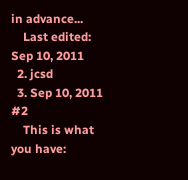in advance...
    Last edited: Sep 10, 2011
  2. jcsd
  3. Sep 10, 2011 #2
    This is what you have: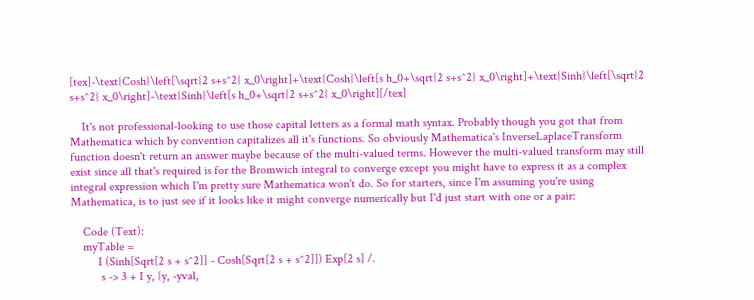[tex]-\text{Cosh}\left[\sqrt{2 s+s^2} x_0\right]+\text{Cosh}\left[s h_0+\sqrt{2 s+s^2} x_0\right]+\text{Sinh}\left[\sqrt{2 s+s^2} x_0\right]-\text{Sinh}\left[s h_0+\sqrt{2 s+s^2} x_0\right][/tex]

    It's not professional-looking to use those capital letters as a formal math syntax. Probably though you got that from Mathematica which by convention capitalizes all it's functions. So obviously Mathematica's InverseLaplaceTransform function doesn't return an answer maybe because of the multi-valued terms. However the multi-valued transform may still exist since all that's required is for the Bromwich integral to converge except you might have to express it as a complex integral expression which I'm pretty sure Mathematica won't do. So for starters, since I'm assuming you're using Mathematica, is to just see if it looks like it might converge numerically but I'd just start with one or a pair:

    Code (Text):
    myTable =
         I (Sinh[Sqrt[2 s + s^2]] - Cosh[Sqrt[2 s + s^2]]) Exp[2 s] /.
          s -> 3 + I y, {y, -yval,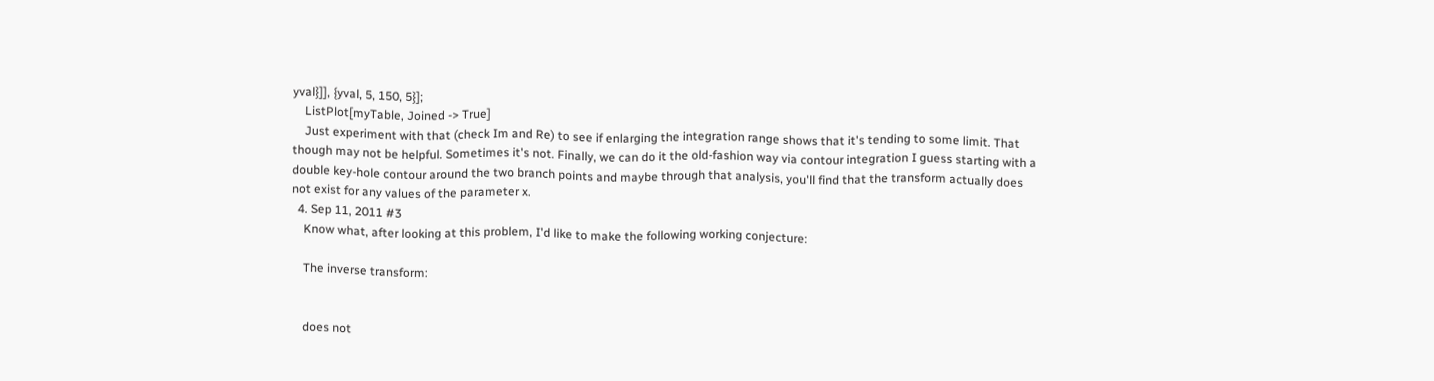yval}]], {yval, 5, 150, 5}];
    ListPlot[myTable, Joined -> True]
    Just experiment with that (check Im and Re) to see if enlarging the integration range shows that it's tending to some limit. That though may not be helpful. Sometimes it's not. Finally, we can do it the old-fashion way via contour integration I guess starting with a double key-hole contour around the two branch points and maybe through that analysis, you'll find that the transform actually does not exist for any values of the parameter x.
  4. Sep 11, 2011 #3
    Know what, after looking at this problem, I'd like to make the following working conjecture:

    The inverse transform:


    does not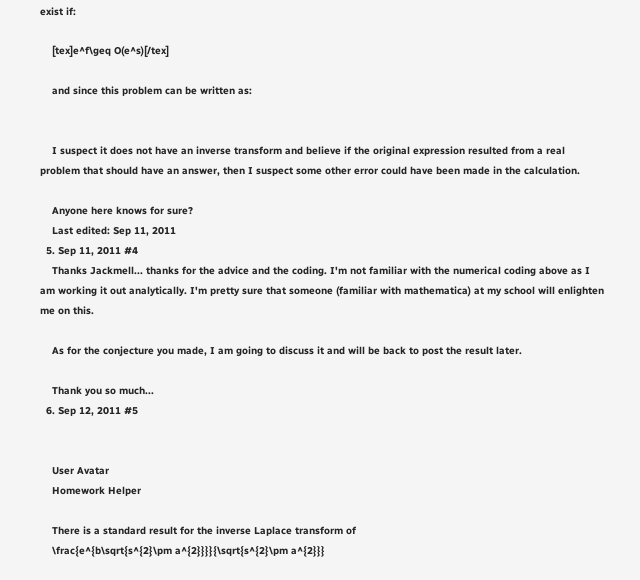exist if:

    [tex]e^f\geq O(e^s)[/tex]

    and since this problem can be written as:


    I suspect it does not have an inverse transform and believe if the original expression resulted from a real problem that should have an answer, then I suspect some other error could have been made in the calculation.

    Anyone here knows for sure?
    Last edited: Sep 11, 2011
  5. Sep 11, 2011 #4
    Thanks Jackmell... thanks for the advice and the coding. I'm not familiar with the numerical coding above as I am working it out analytically. I'm pretty sure that someone (familiar with mathematica) at my school will enlighten me on this.

    As for the conjecture you made, I am going to discuss it and will be back to post the result later.

    Thank you so much...
  6. Sep 12, 2011 #5


    User Avatar
    Homework Helper

    There is a standard result for the inverse Laplace transform of
    \frac{e^{b\sqrt{s^{2}\pm a^{2}}}}{\sqrt{s^{2}\pm a^{2}}}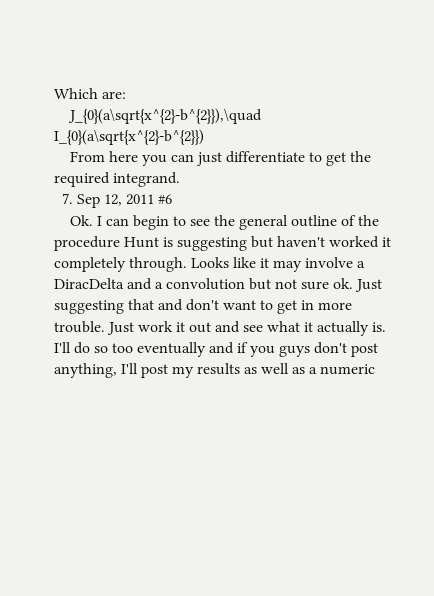Which are:
    J_{0}(a\sqrt{x^{2}-b^{2}}),\quad I_{0}(a\sqrt{x^{2}-b^{2}})
    From here you can just differentiate to get the required integrand.
  7. Sep 12, 2011 #6
    Ok. I can begin to see the general outline of the procedure Hunt is suggesting but haven't worked it completely through. Looks like it may involve a DiracDelta and a convolution but not sure ok. Just suggesting that and don't want to get in more trouble. Just work it out and see what it actually is. I'll do so too eventually and if you guys don't post anything, I'll post my results as well as a numeric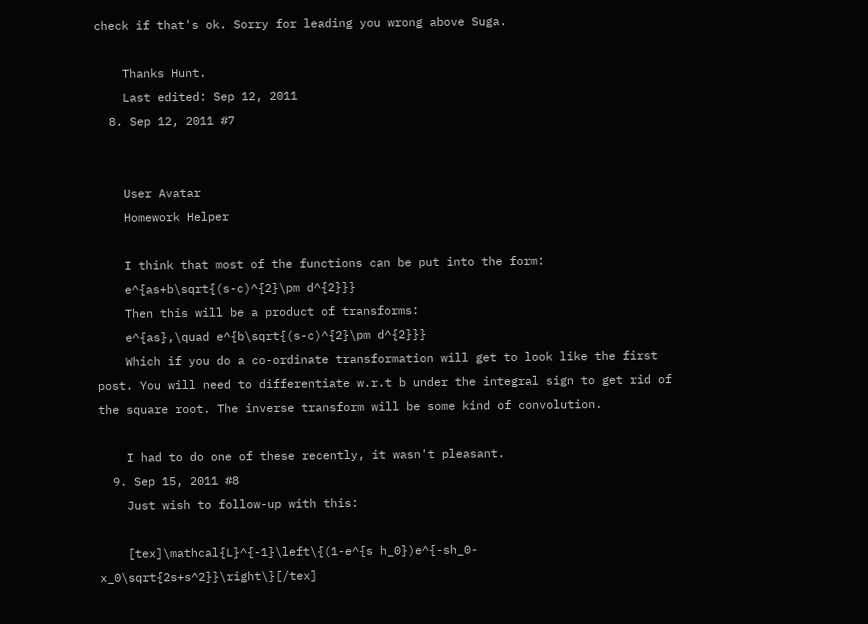check if that's ok. Sorry for leading you wrong above Suga.

    Thanks Hunt.
    Last edited: Sep 12, 2011
  8. Sep 12, 2011 #7


    User Avatar
    Homework Helper

    I think that most of the functions can be put into the form:
    e^{as+b\sqrt{(s-c)^{2}\pm d^{2}}}
    Then this will be a product of transforms:
    e^{as},\quad e^{b\sqrt{(s-c)^{2}\pm d^{2}}}
    Which if you do a co-ordinate transformation will get to look like the first post. You will need to differentiate w.r.t b under the integral sign to get rid of the square root. The inverse transform will be some kind of convolution.

    I had to do one of these recently, it wasn't pleasant.
  9. Sep 15, 2011 #8
    Just wish to follow-up with this:

    [tex]\mathcal{L}^{-1}\left\{(1-e^{s h_0})e^{-sh_0-x_0\sqrt{2s+s^2}}\right\}[/tex]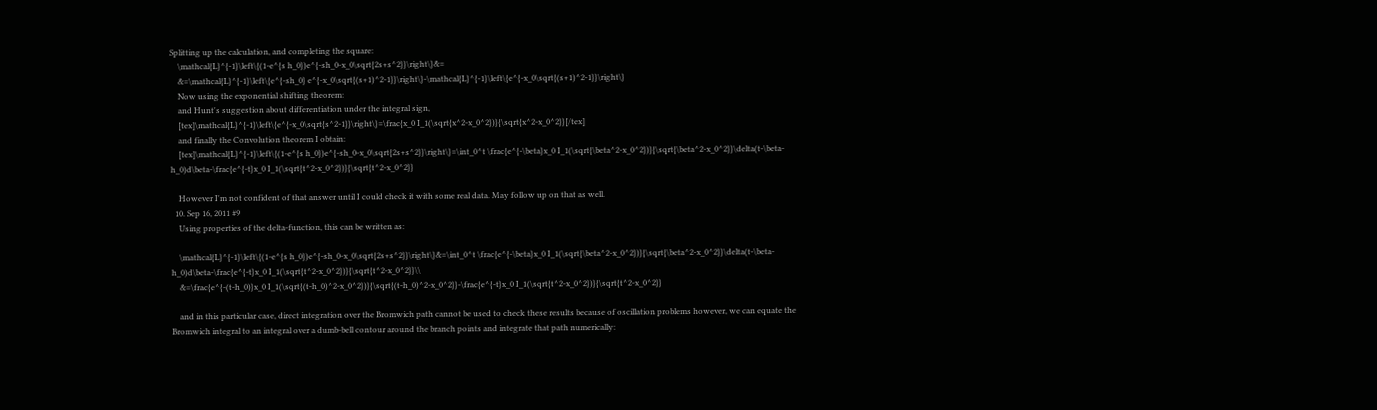Splitting up the calculation, and completing the square:
    \mathcal{L}^{-1}\left\{(1-e^{s h_0})e^{-sh_0-x_0\sqrt{2s+s^2}}\right\}&=
    &=\mathcal{L}^{-1}\left\{e^{-sh_0} e^{-x_0\sqrt{(s+1)^2-1}}\right\}-\mathcal{L}^{-1}\left\{e^{-x_0\sqrt{(s+1)^2-1}}\right\}
    Now using the exponential shifting theorem:
    and Hunt's suggestion about differentiation under the integral sign,
    [tex]\mathcal{L}^{-1}\left\{e^{-x_0\sqrt{s^2-1}}\right\}=\frac{x_0 I_1(\sqrt{x^2-x_0^2})}{\sqrt{x^2-x_0^2}}[/tex]
    and finally the Convolution theorem I obtain:
    [tex]\mathcal{L}^{-1}\left\{(1-e^{s h_0})e^{-sh_0-x_0\sqrt{2s+s^2}}\right\}=\int_0^t \frac{e^{-\beta}x_0 I_1(\sqrt{\beta^2-x_0^2})}{\sqrt{\beta^2-x_0^2}}\delta(t-\beta-h_0)d\beta-\frac{e^{-t}x_0 I_1(\sqrt{t^2-x_0^2})}{\sqrt{t^2-x_0^2}}

    However I'm not confident of that answer until I could check it with some real data. May follow up on that as well.
  10. Sep 16, 2011 #9
    Using properties of the delta-function, this can be written as:

    \mathcal{L}^{-1}\left\{(1-e^{s h_0})e^{-sh_0-x_0\sqrt{2s+s^2}}\right\}&=\int_0^t \frac{e^{-\beta}x_0 I_1(\sqrt{\beta^2-x_0^2})}{\sqrt{\beta^2-x_0^2}}\delta(t-\beta-h_0)d\beta-\frac{e^{-t}x_0 I_1(\sqrt{t^2-x_0^2})}{\sqrt{t^2-x_0^2}}\\
    &=\frac{e^{-(t-h_0)}x_0 I_1(\sqrt{(t-h_0)^2-x_0^2})}{\sqrt{(t-h_0)^2-x_0^2}}-\frac{e^{-t}x_0 I_1(\sqrt{t^2-x_0^2})}{\sqrt{t^2-x_0^2}}

    and in this particular case, direct integration over the Bromwich path cannot be used to check these results because of oscillation problems however, we can equate the Bromwich integral to an integral over a dumb-bell contour around the branch points and integrate that path numerically: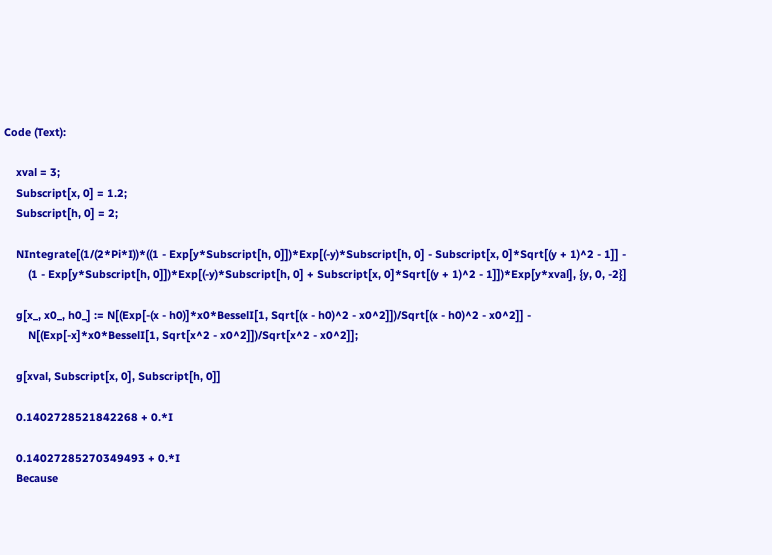Code (Text):

    xval = 3;
    Subscript[x, 0] = 1.2;
    Subscript[h, 0] = 2;

    NIntegrate[(1/(2*Pi*I))*((1 - Exp[y*Subscript[h, 0]])*Exp[(-y)*Subscript[h, 0] - Subscript[x, 0]*Sqrt[(y + 1)^2 - 1]] -
        (1 - Exp[y*Subscript[h, 0]])*Exp[(-y)*Subscript[h, 0] + Subscript[x, 0]*Sqrt[(y + 1)^2 - 1]])*Exp[y*xval], {y, 0, -2}]

    g[x_, x0_, h0_] := N[(Exp[-(x - h0)]*x0*BesselI[1, Sqrt[(x - h0)^2 - x0^2]])/Sqrt[(x - h0)^2 - x0^2]] -
        N[(Exp[-x]*x0*BesselI[1, Sqrt[x^2 - x0^2]])/Sqrt[x^2 - x0^2]];

    g[xval, Subscript[x, 0], Subscript[h, 0]]

    0.1402728521842268 + 0.*I

    0.14027285270349493 + 0.*I
    Because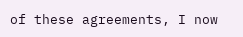of these agreements, I now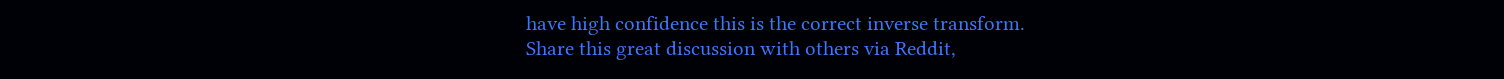have high confidence this is the correct inverse transform.
Share this great discussion with others via Reddit,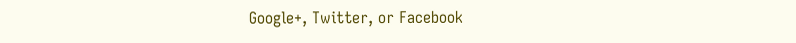Google+, Twitter, or Facebook